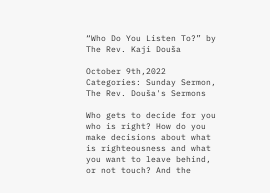“Who Do You Listen To?” by The Rev. Kaji Douša

October 9th,2022 Categories: Sunday Sermon, The Rev. Douša's Sermons

Who gets to decide for you who is right? How do you make decisions about what is righteousness and what you want to leave behind, or not touch? And the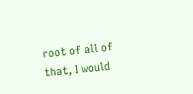root of all of that, I would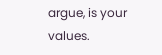argue, is your values.